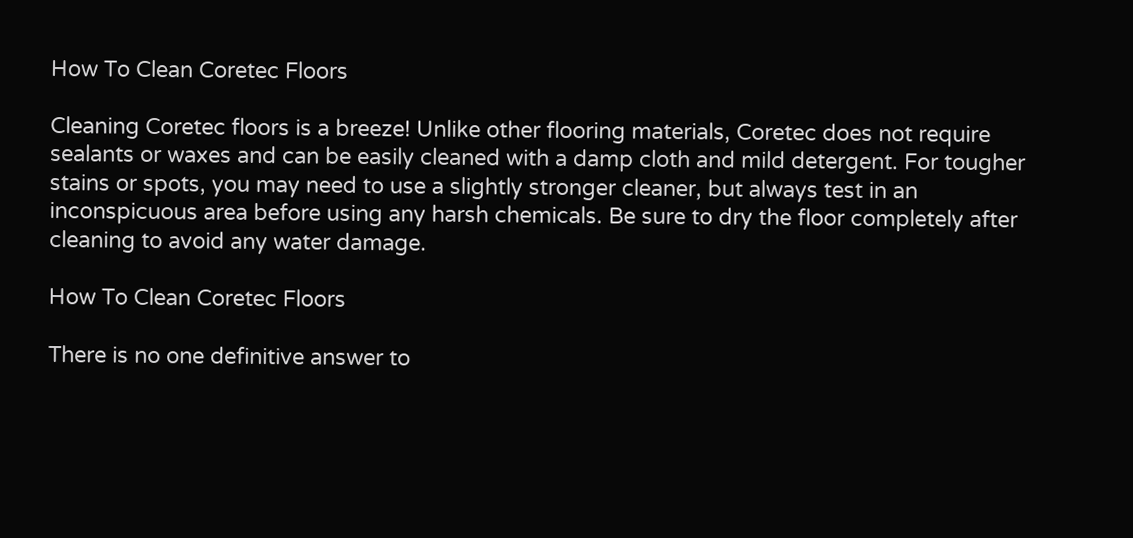How To Clean Coretec Floors

Cleaning Coretec floors is a breeze! Unlike other flooring materials, Coretec does not require sealants or waxes and can be easily cleaned with a damp cloth and mild detergent. For tougher stains or spots, you may need to use a slightly stronger cleaner, but always test in an inconspicuous area before using any harsh chemicals. Be sure to dry the floor completely after cleaning to avoid any water damage.

How To Clean Coretec Floors

There is no one definitive answer to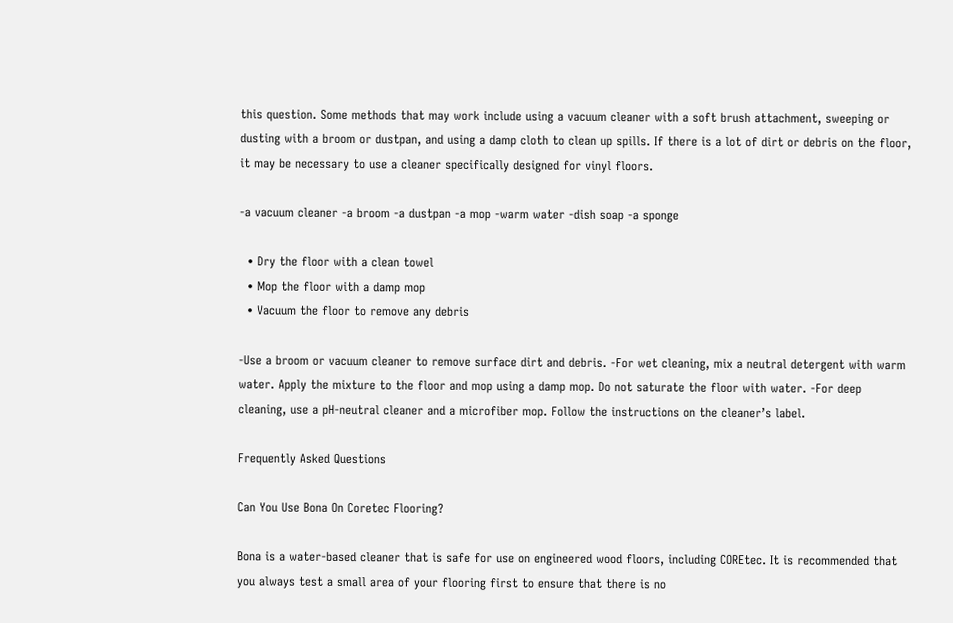this question. Some methods that may work include using a vacuum cleaner with a soft brush attachment, sweeping or dusting with a broom or dustpan, and using a damp cloth to clean up spills. If there is a lot of dirt or debris on the floor, it may be necessary to use a cleaner specifically designed for vinyl floors.

-a vacuum cleaner -a broom -a dustpan -a mop -warm water -dish soap -a sponge

  • Dry the floor with a clean towel
  • Mop the floor with a damp mop
  • Vacuum the floor to remove any debris

-Use a broom or vacuum cleaner to remove surface dirt and debris. -For wet cleaning, mix a neutral detergent with warm water. Apply the mixture to the floor and mop using a damp mop. Do not saturate the floor with water. -For deep cleaning, use a pH-neutral cleaner and a microfiber mop. Follow the instructions on the cleaner’s label.

Frequently Asked Questions

Can You Use Bona On Coretec Flooring?

Bona is a water-based cleaner that is safe for use on engineered wood floors, including COREtec. It is recommended that you always test a small area of your flooring first to ensure that there is no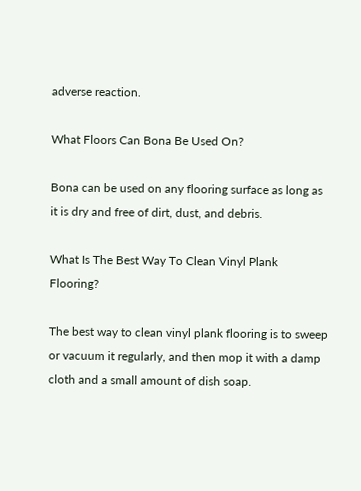adverse reaction.

What Floors Can Bona Be Used On?

Bona can be used on any flooring surface as long as it is dry and free of dirt, dust, and debris.

What Is The Best Way To Clean Vinyl Plank Flooring?

The best way to clean vinyl plank flooring is to sweep or vacuum it regularly, and then mop it with a damp cloth and a small amount of dish soap.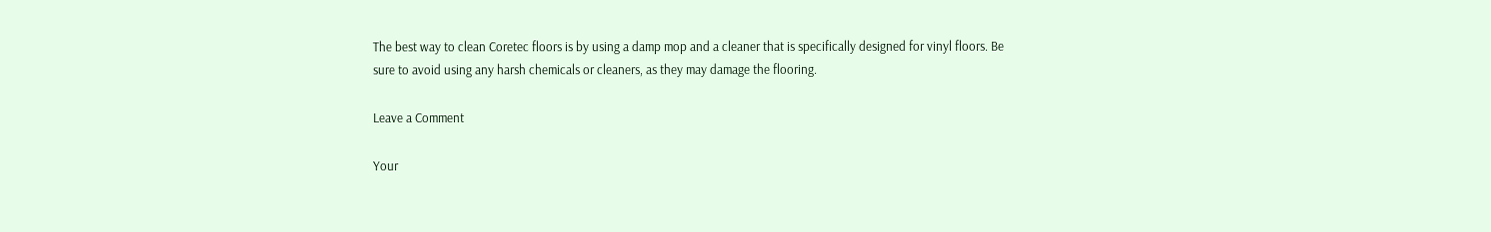The best way to clean Coretec floors is by using a damp mop and a cleaner that is specifically designed for vinyl floors. Be sure to avoid using any harsh chemicals or cleaners, as they may damage the flooring.

Leave a Comment

Your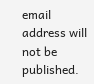email address will not be published.